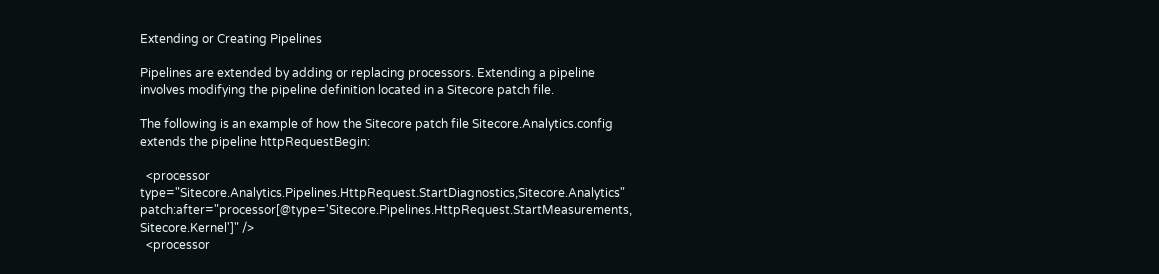Extending or Creating Pipelines

Pipelines are extended by adding or replacing processors. Extending a pipeline involves modifying the pipeline definition located in a Sitecore patch file.

The following is an example of how the Sitecore patch file Sitecore.Analytics.config extends the pipeline httpRequestBegin:

  <processor type="Sitecore.Analytics.Pipelines.HttpRequest.StartDiagnostics,Sitecore.Analytics" patch:after="processor[@type='Sitecore.Pipelines.HttpRequest.StartMeasurements, Sitecore.Kernel']" />
  <processor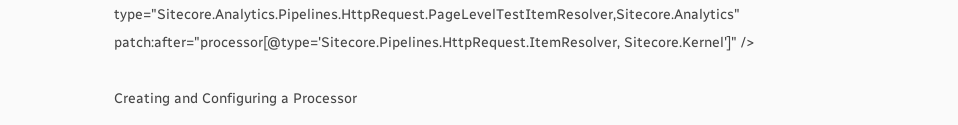type="Sitecore.Analytics.Pipelines.HttpRequest.PageLevelTestItemResolver,Sitecore.Analytics" patch:after="processor[@type='Sitecore.Pipelines.HttpRequest.ItemResolver, Sitecore.Kernel']" />

Creating and Configuring a Processor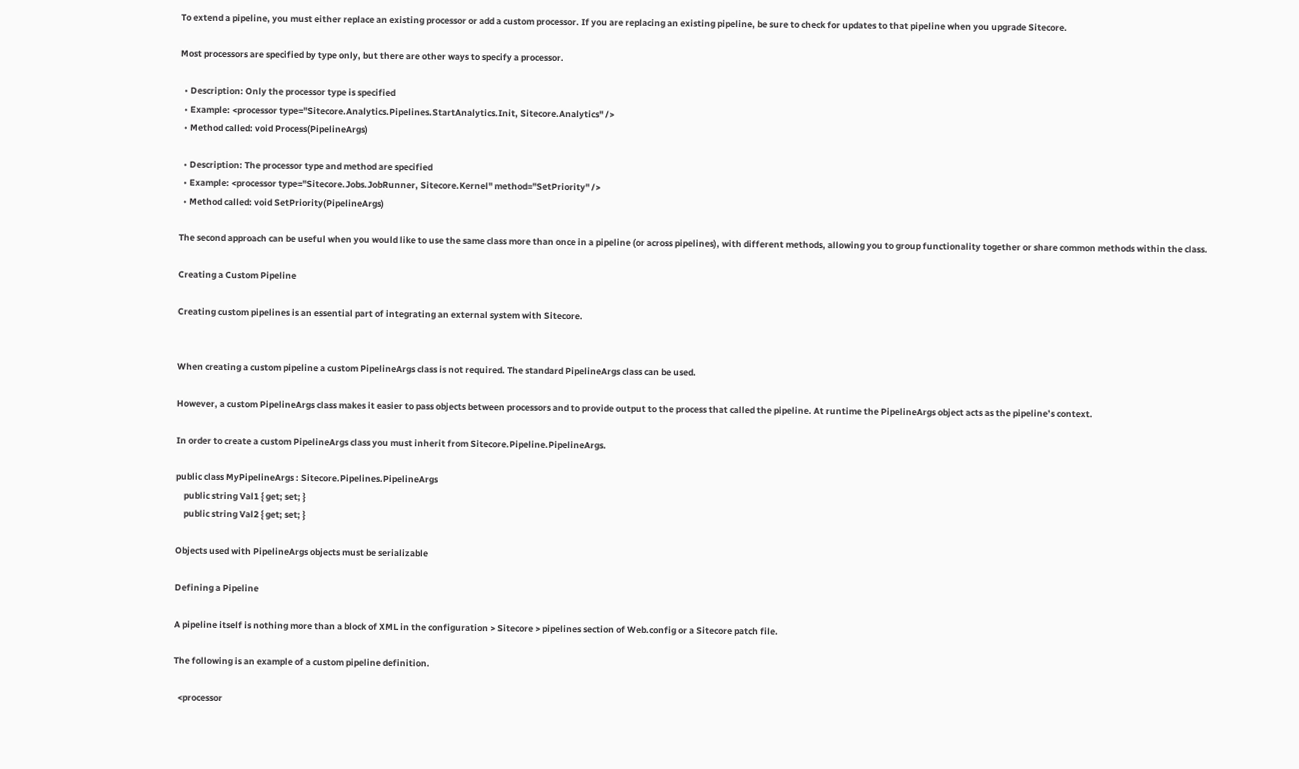To extend a pipeline, you must either replace an existing processor or add a custom processor. If you are replacing an existing pipeline, be sure to check for updates to that pipeline when you upgrade Sitecore.

Most processors are specified by type only, but there are other ways to specify a processor.

  • Description: Only the processor type is specified
  • Example: <processor type="Sitecore.Analytics.Pipelines.StartAnalytics.Init, Sitecore.Analytics" />
  • Method called: void Process(PipelineArgs)

  • Description: The processor type and method are specified
  • Example: <processor type="Sitecore.Jobs.JobRunner, Sitecore.Kernel" method="SetPriority" />
  • Method called: void SetPriority(PipelineArgs)

The second approach can be useful when you would like to use the same class more than once in a pipeline (or across pipelines), with different methods, allowing you to group functionality together or share common methods within the class.

Creating a Custom Pipeline

Creating custom pipelines is an essential part of integrating an external system with Sitecore.


When creating a custom pipeline a custom PipelineArgs class is not required. The standard PipelineArgs class can be used.

However, a custom PipelineArgs class makes it easier to pass objects between processors and to provide output to the process that called the pipeline. At runtime the PipelineArgs object acts as the pipeline’s context.

In order to create a custom PipelineArgs class you must inherit from Sitecore.Pipeline.PipelineArgs.

public class MyPipelineArgs : Sitecore.Pipelines.PipelineArgs
    public string Val1 { get; set; }
    public string Val2 { get; set; }

Objects used with PipelineArgs objects must be serializable

Defining a Pipeline

A pipeline itself is nothing more than a block of XML in the configuration > Sitecore > pipelines section of Web.config or a Sitecore patch file.

The following is an example of a custom pipeline definition.

  <processor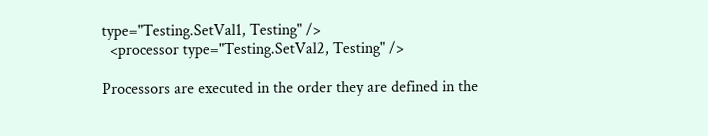type="Testing.SetVal1, Testing" />
  <processor type="Testing.SetVal2, Testing" />

Processors are executed in the order they are defined in the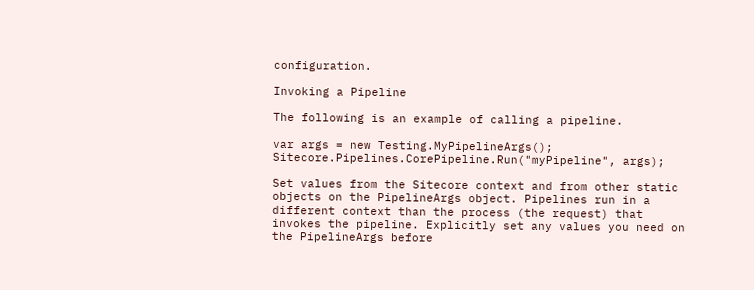configuration.

Invoking a Pipeline

The following is an example of calling a pipeline.

var args = new Testing.MyPipelineArgs();
Sitecore.Pipelines.CorePipeline.Run("myPipeline", args);

Set values from the Sitecore context and from other static objects on the PipelineArgs object. Pipelines run in a different context than the process (the request) that invokes the pipeline. Explicitly set any values you need on the PipelineArgs before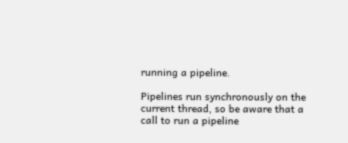running a pipeline.

Pipelines run synchronously on the current thread, so be aware that a call to run a pipeline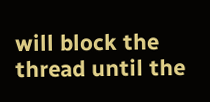will block the thread until the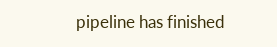pipeline has finished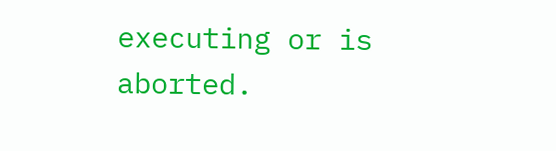executing or is aborted.